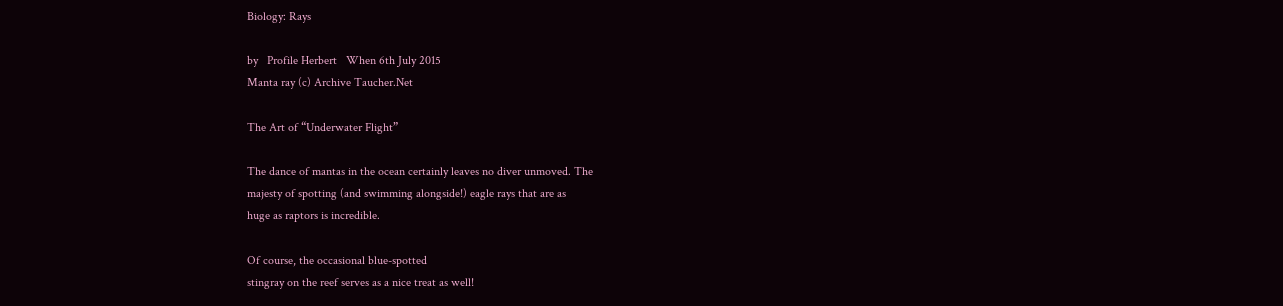Biology: Rays

by   Profile Herbert   When 6th July 2015
Manta ray (c) Archive Taucher.Net

The Art of “Underwater Flight”

The dance of mantas in the ocean certainly leaves no diver unmoved. The
majesty of spotting (and swimming alongside!) eagle rays that are as
huge as raptors is incredible.

Of course, the occasional blue-spotted
stingray on the reef serves as a nice treat as well!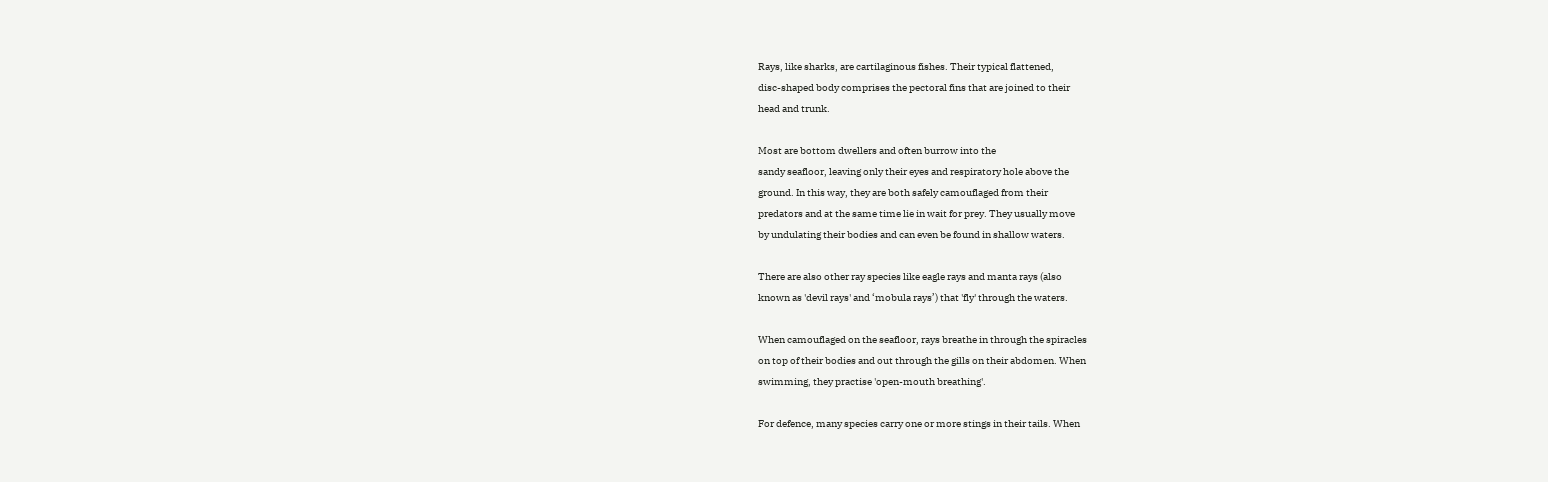Rays, like sharks, are cartilaginous fishes. Their typical flattened,
disc-shaped body comprises the pectoral fins that are joined to their
head and trunk.

Most are bottom dwellers and often burrow into the
sandy seafloor, leaving only their eyes and respiratory hole above the
ground. In this way, they are both safely camouflaged from their
predators and at the same time lie in wait for prey. They usually move
by undulating their bodies and can even be found in shallow waters.

There are also other ray species like eagle rays and manta rays (also
known as 'devil rays' and ‘mobula rays’) that 'fly' through the waters.

When camouflaged on the seafloor, rays breathe in through the spiracles
on top of their bodies and out through the gills on their abdomen. When
swimming, they practise 'open-mouth breathing'.

For defence, many species carry one or more stings in their tails. When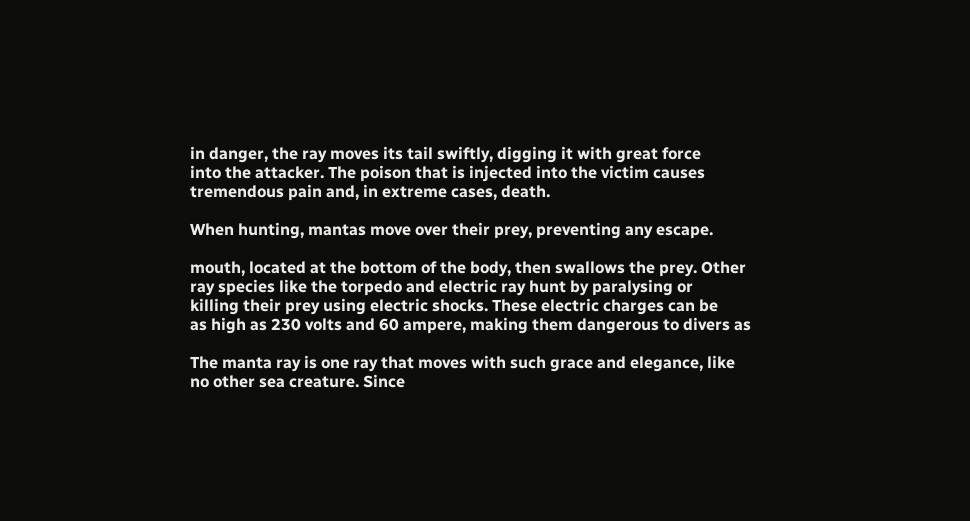in danger, the ray moves its tail swiftly, digging it with great force
into the attacker. The poison that is injected into the victim causes
tremendous pain and, in extreme cases, death.

When hunting, mantas move over their prey, preventing any escape.

mouth, located at the bottom of the body, then swallows the prey. Other
ray species like the torpedo and electric ray hunt by paralysing or
killing their prey using electric shocks. These electric charges can be
as high as 230 volts and 60 ampere, making them dangerous to divers as

The manta ray is one ray that moves with such grace and elegance, like
no other sea creature. Since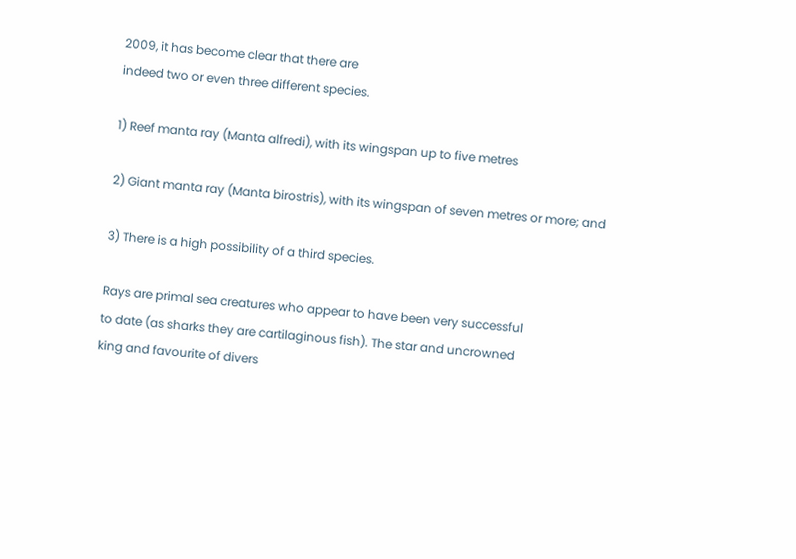2009, it has become clear that there are
indeed two or even three different species.

1) Reef manta ray (Manta alfredi), with its wingspan up to five metres

2) Giant manta ray (Manta birostris), with its wingspan of seven metres or more; and

3) There is a high possibility of a third species.

Rays are primal sea creatures who appear to have been very successful
to date (as sharks they are cartilaginous fish). The star and uncrowned
king and favourite of divers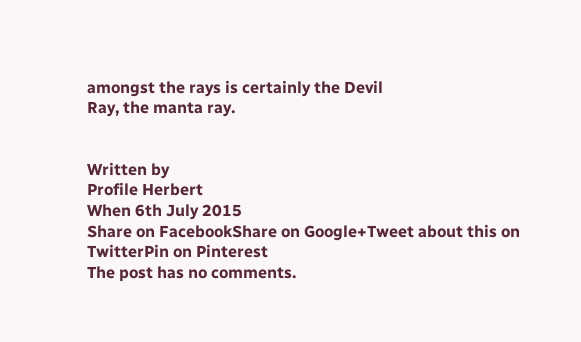amongst the rays is certainly the Devil
Ray, the manta ray.


Written by
Profile Herbert
When 6th July 2015
Share on FacebookShare on Google+Tweet about this on TwitterPin on Pinterest
The post has no comments.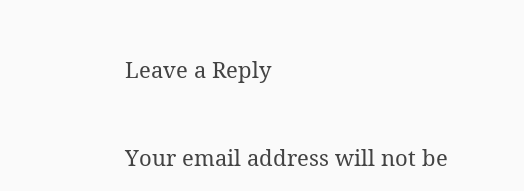Leave a Reply

Your email address will not be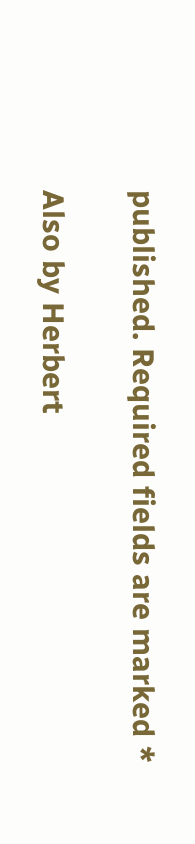published. Required fields are marked *

Also by Herbert